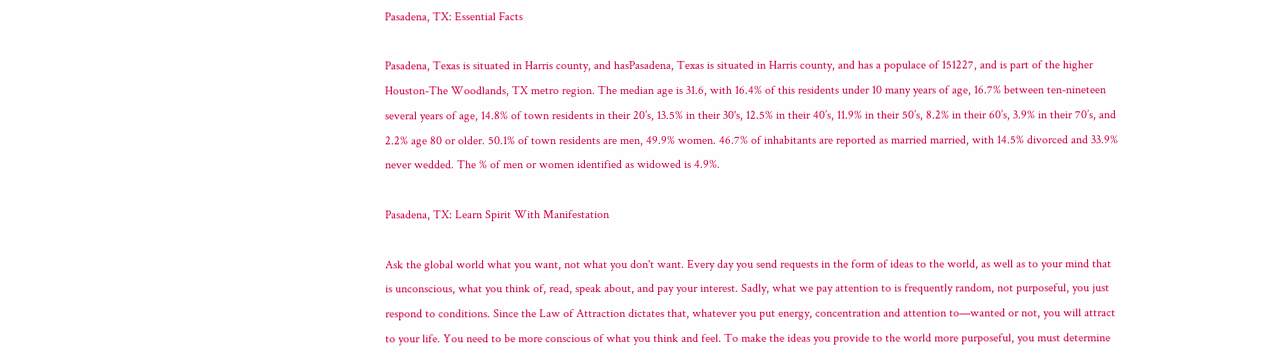Pasadena, TX: Essential Facts

Pasadena, Texas is situated in Harris county, and hasPasadena, Texas is situated in Harris county, and has a populace of 151227, and is part of the higher Houston-The Woodlands, TX metro region. The median age is 31.6, with 16.4% of this residents under 10 many years of age, 16.7% between ten-nineteen several years of age, 14.8% of town residents in their 20’s, 13.5% in their 30's, 12.5% in their 40’s, 11.9% in their 50’s, 8.2% in their 60’s, 3.9% in their 70’s, and 2.2% age 80 or older. 50.1% of town residents are men, 49.9% women. 46.7% of inhabitants are reported as married married, with 14.5% divorced and 33.9% never wedded. The % of men or women identified as widowed is 4.9%.

Pasadena, TX: Learn Spirit With Manifestation

Ask the global world what you want, not what you don't want. Every day you send requests in the form of ideas to the world, as well as to your mind that is unconscious, what you think of, read, speak about, and pay your interest. Sadly, what we pay attention to is frequently random, not purposeful, you just respond to conditions. Since the Law of Attraction dictates that, whatever you put energy, concentration and attention to—wanted or not, you will attract to your life. You need to be more conscious of what you think and feel. To make the ideas you provide to the world more purposeful, you must determine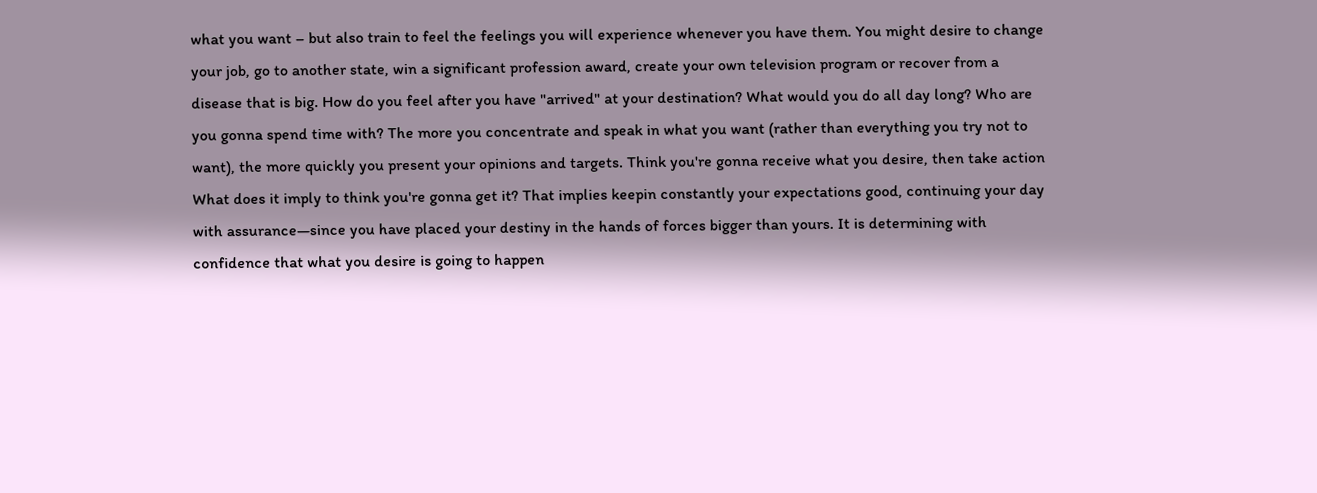what you want – but also train to feel the feelings you will experience whenever you have them. You might desire to change your job, go to another state, win a significant profession award, create your own television program or recover from a disease that is big. How do you feel after you have "arrived" at your destination? What would you do all day long? Who are you gonna spend time with? The more you concentrate and speak in what you want (rather than everything you try not to want), the more quickly you present your opinions and targets. Think you're gonna receive what you desire, then take action What does it imply to think you're gonna get it? That implies keepin constantly your expectations good, continuing your day with assurance—since you have placed your destiny in the hands of forces bigger than yours. It is determining with confidence that what you desire is going to happen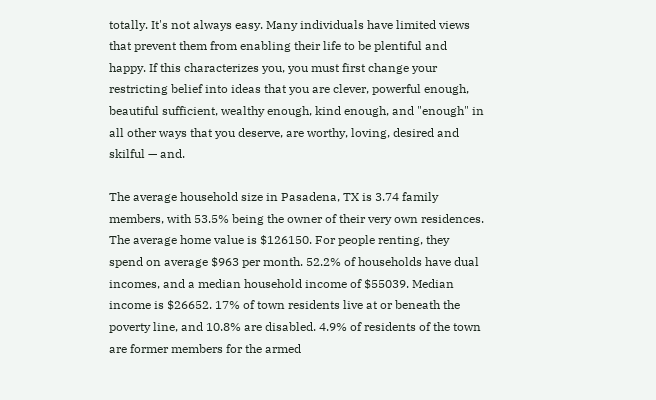totally. It's not always easy. Many individuals have limited views that prevent them from enabling their life to be plentiful and happy. If this characterizes you, you must first change your restricting belief into ideas that you are clever, powerful enough, beautiful sufficient, wealthy enough, kind enough, and "enough" in all other ways that you deserve, are worthy, loving, desired and skilful — and.

The average household size in Pasadena, TX is 3.74 family members, with 53.5% being the owner of their very own residences. The average home value is $126150. For people renting, they spend on average $963 per month. 52.2% of households have dual incomes, and a median household income of $55039. Median income is $26652. 17% of town residents live at or beneath the poverty line, and 10.8% are disabled. 4.9% of residents of the town are former members for the armed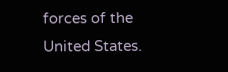forces of the United States.